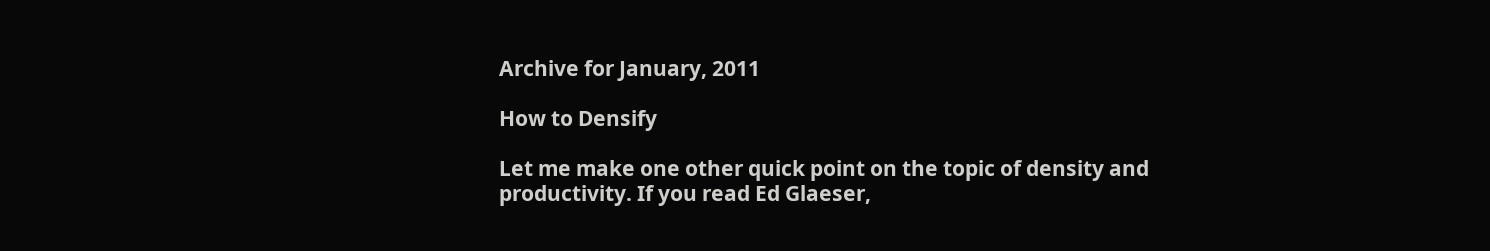Archive for January, 2011

How to Densify

Let me make one other quick point on the topic of density and productivity. If you read Ed Glaeser,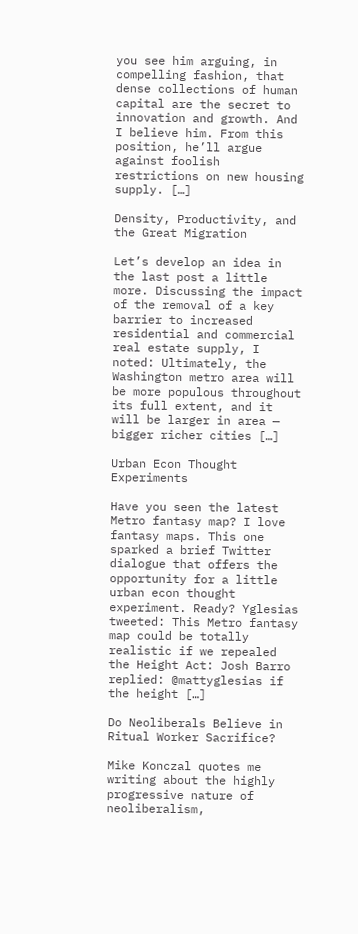you see him arguing, in compelling fashion, that dense collections of human capital are the secret to innovation and growth. And I believe him. From this position, he’ll argue against foolish restrictions on new housing supply. […]

Density, Productivity, and the Great Migration

Let’s develop an idea in the last post a little more. Discussing the impact of the removal of a key barrier to increased residential and commercial real estate supply, I noted: Ultimately, the Washington metro area will be more populous throughout its full extent, and it will be larger in area — bigger richer cities […]

Urban Econ Thought Experiments

Have you seen the latest Metro fantasy map? I love fantasy maps. This one sparked a brief Twitter dialogue that offers the opportunity for a little urban econ thought experiment. Ready? Yglesias tweeted: This Metro fantasy map could be totally realistic if we repealed the Height Act: Josh Barro replied: @mattyglesias if the height […]

Do Neoliberals Believe in Ritual Worker Sacrifice?

Mike Konczal quotes me writing about the highly progressive nature of neoliberalism,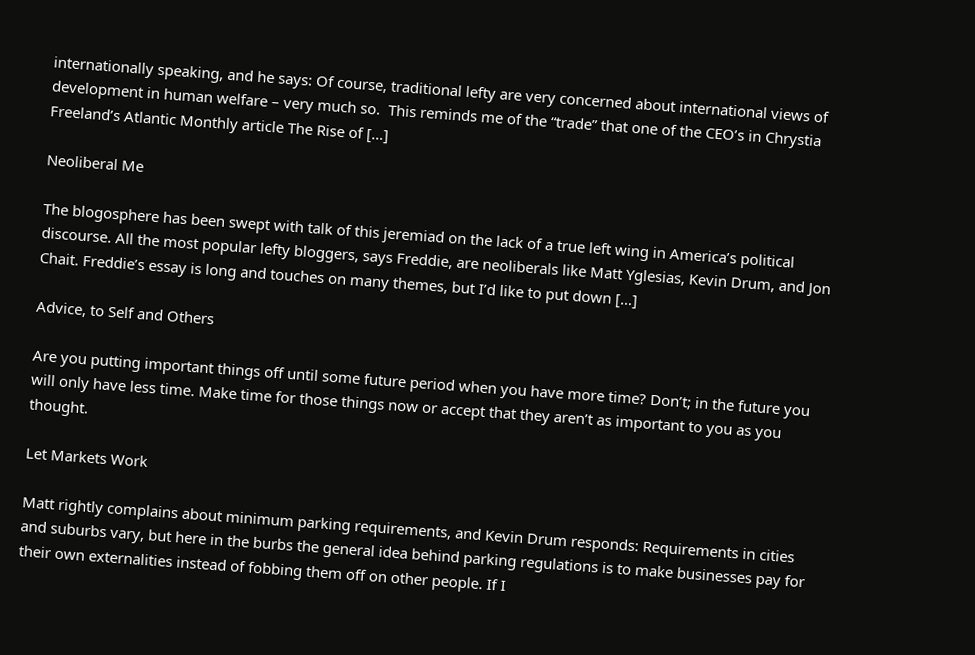internationally speaking, and he says: Of course, traditional lefty are very concerned about international views of development in human welfare – very much so.  This reminds me of the “trade” that one of the CEO’s in Chrystia Freeland’s Atlantic Monthly article The Rise of […]

Neoliberal Me

The blogosphere has been swept with talk of this jeremiad on the lack of a true left wing in America’s political discourse. All the most popular lefty bloggers, says Freddie, are neoliberals like Matt Yglesias, Kevin Drum, and Jon Chait. Freddie’s essay is long and touches on many themes, but I’d like to put down […]

Advice, to Self and Others

Are you putting important things off until some future period when you have more time? Don’t; in the future you will only have less time. Make time for those things now or accept that they aren’t as important to you as you thought.

Let Markets Work

Matt rightly complains about minimum parking requirements, and Kevin Drum responds: Requirements in cities and suburbs vary, but here in the burbs the general idea behind parking regulations is to make businesses pay for their own externalities instead of fobbing them off on other people. If I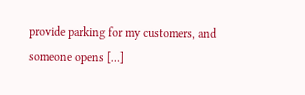provide parking for my customers, and someone opens […]